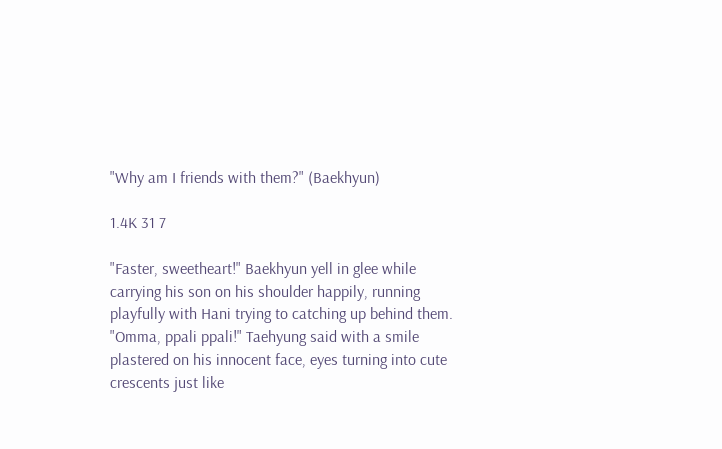"Why am I friends with them?" (Baekhyun)

1.4K 31 7

"Faster, sweetheart!" Baekhyun yell in glee while carrying his son on his shoulder happily, running playfully with Hani trying to catching up behind them. "Omma, ppali ppali!" Taehyung said with a smile plastered on his innocent face, eyes turning into cute crescents just like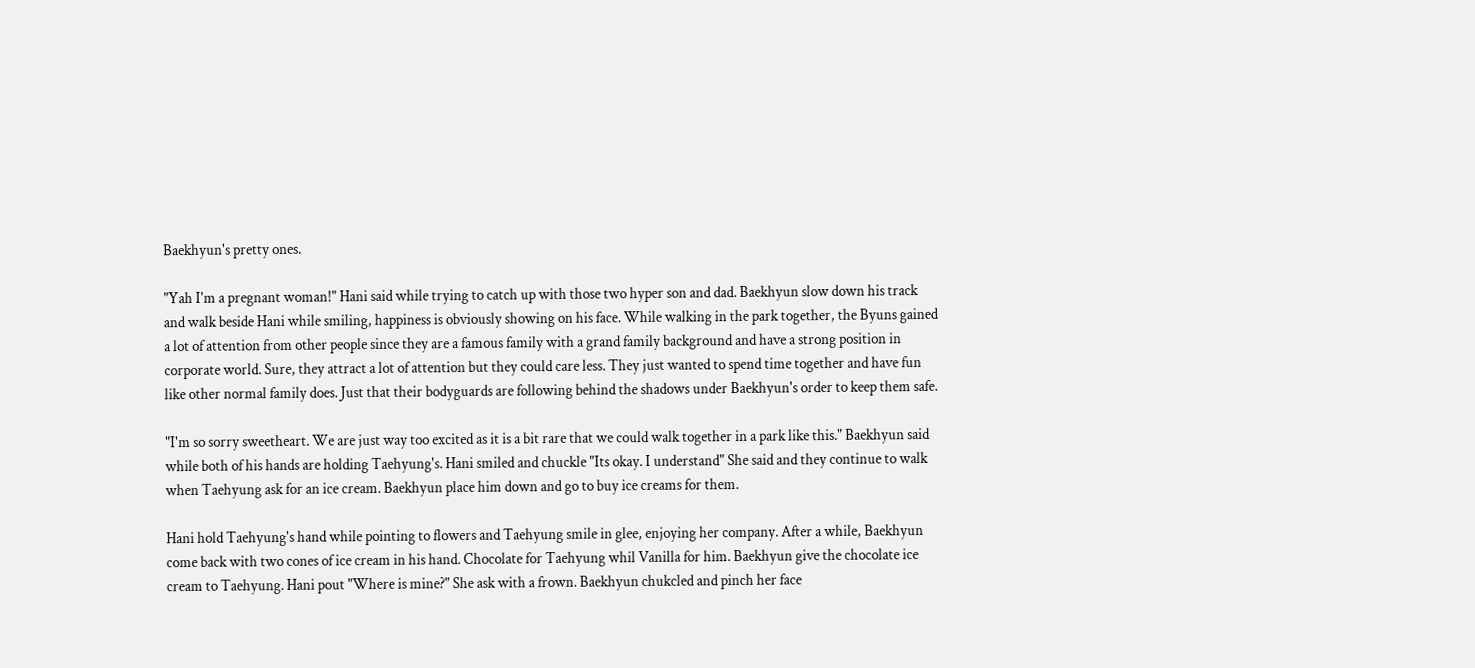Baekhyun's pretty ones.

"Yah I'm a pregnant woman!" Hani said while trying to catch up with those two hyper son and dad. Baekhyun slow down his track and walk beside Hani while smiling, happiness is obviously showing on his face. While walking in the park together, the Byuns gained a lot of attention from other people since they are a famous family with a grand family background and have a strong position in corporate world. Sure, they attract a lot of attention but they could care less. They just wanted to spend time together and have fun like other normal family does. Just that their bodyguards are following behind the shadows under Baekhyun's order to keep them safe.

"I'm so sorry sweetheart. We are just way too excited as it is a bit rare that we could walk together in a park like this." Baekhyun said while both of his hands are holding Taehyung's. Hani smiled and chuckle "Its okay. I understand" She said and they continue to walk when Taehyung ask for an ice cream. Baekhyun place him down and go to buy ice creams for them.

Hani hold Taehyung's hand while pointing to flowers and Taehyung smile in glee, enjoying her company. After a while, Baekhyun come back with two cones of ice cream in his hand. Chocolate for Taehyung whil Vanilla for him. Baekhyun give the chocolate ice cream to Taehyung. Hani pout "Where is mine?" She ask with a frown. Baekhyun chukcled and pinch her face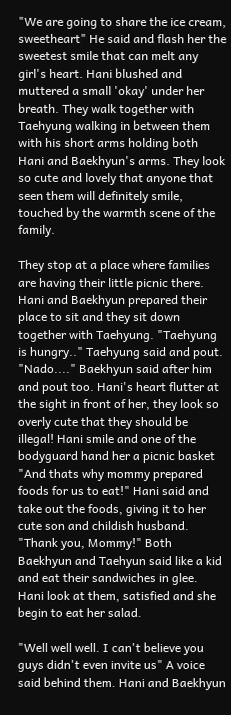"We are going to share the ice cream, sweetheart" He said and flash her the sweetest smile that can melt any girl's heart. Hani blushed and muttered a small 'okay' under her breath. They walk together with Taehyung walking in between them with his short arms holding both Hani and Baekhyun's arms. They look so cute and lovely that anyone that seen them will definitely smile, touched by the warmth scene of the family.

They stop at a place where families are having their little picnic there. Hani and Baekhyun prepared their place to sit and they sit down together with Taehyung. "Taehyung is hungry.." Taehyung said and pout. "Nado...." Baekhyun said after him and pout too. Hani's heart flutter at the sight in front of her, they look so overly cute that they should be illegal! Hani smile and one of the bodyguard hand her a picnic basket "And thats why mommy prepared foods for us to eat!" Hani said and take out the foods, giving it to her cute son and childish husband. "Thank you, Mommy!" Both Baekhyun and Taehyun said like a kid and eat their sandwiches in glee. Hani look at them, satisfied and she begin to eat her salad.

"Well well well. I can't believe you guys didn't even invite us" A voice said behind them. Hani and Baekhyun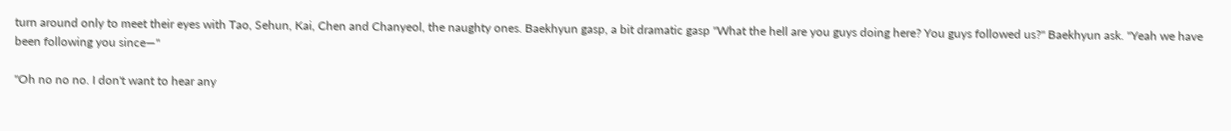turn around only to meet their eyes with Tao, Sehun, Kai, Chen and Chanyeol, the naughty ones. Baekhyun gasp, a bit dramatic gasp "What the hell are you guys doing here? You guys followed us?" Baekhyun ask. "Yeah we have been following you since—"

"Oh no no no. I don't want to hear any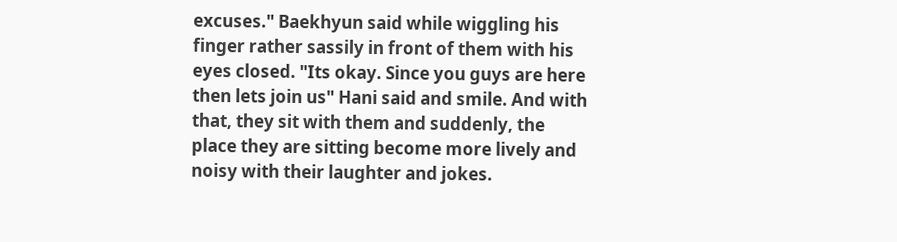excuses." Baekhyun said while wiggling his finger rather sassily in front of them with his eyes closed. "Its okay. Since you guys are here then lets join us" Hani said and smile. And with that, they sit with them and suddenly, the place they are sitting become more lively and noisy with their laughter and jokes.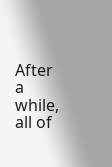After a while, all of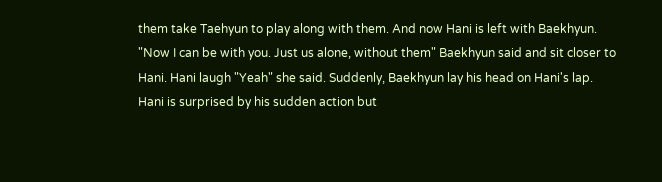them take Taehyun to play along with them. And now Hani is left with Baekhyun. "Now I can be with you. Just us alone, without them" Baekhyun said and sit closer to Hani. Hani laugh "Yeah" she said. Suddenly, Baekhyun lay his head on Hani's lap. Hani is surprised by his sudden action but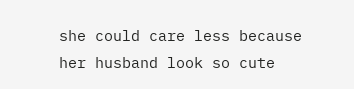she could care less because her husband look so cute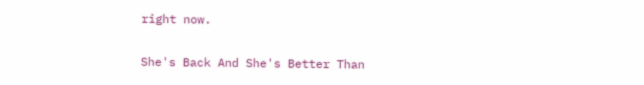right now.

She's Back And She's Better Than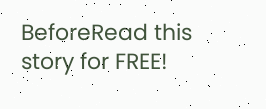BeforeRead this story for FREE!